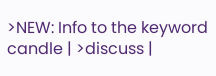>NEW: Info to the keyword candle | >discuss |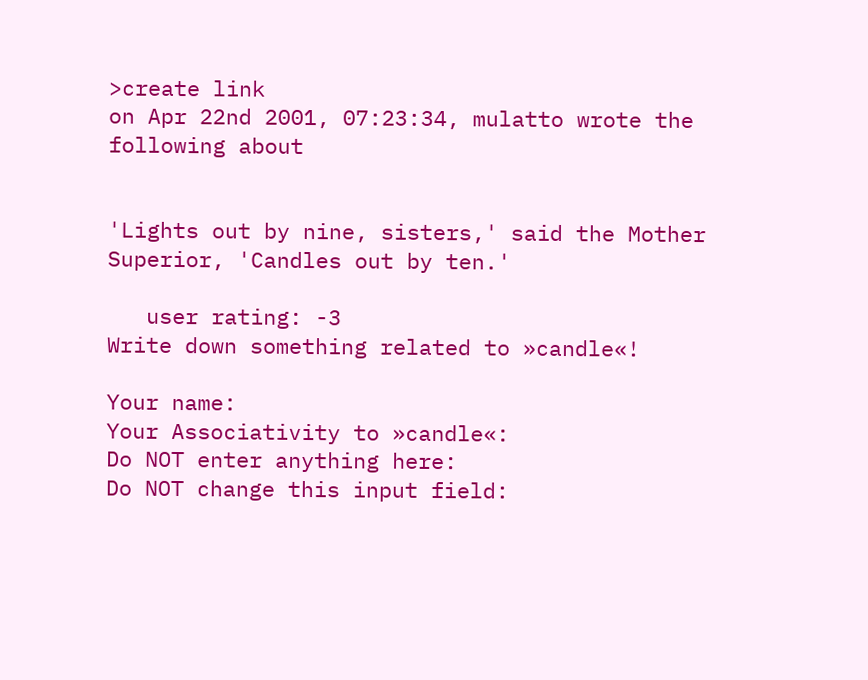>create link
on Apr 22nd 2001, 07:23:34, mulatto wrote the following about


'Lights out by nine, sisters,' said the Mother Superior, 'Candles out by ten.'

   user rating: -3
Write down something related to »candle«!

Your name:
Your Associativity to »candle«:
Do NOT enter anything here:
Do NOT change this input field: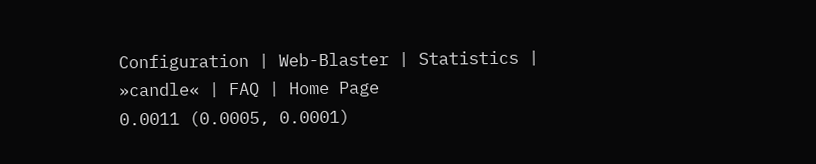Configuration | Web-Blaster | Statistics | »candle« | FAQ | Home Page
0.0011 (0.0005, 0.0001)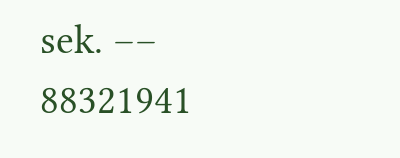sek. –– 88321941